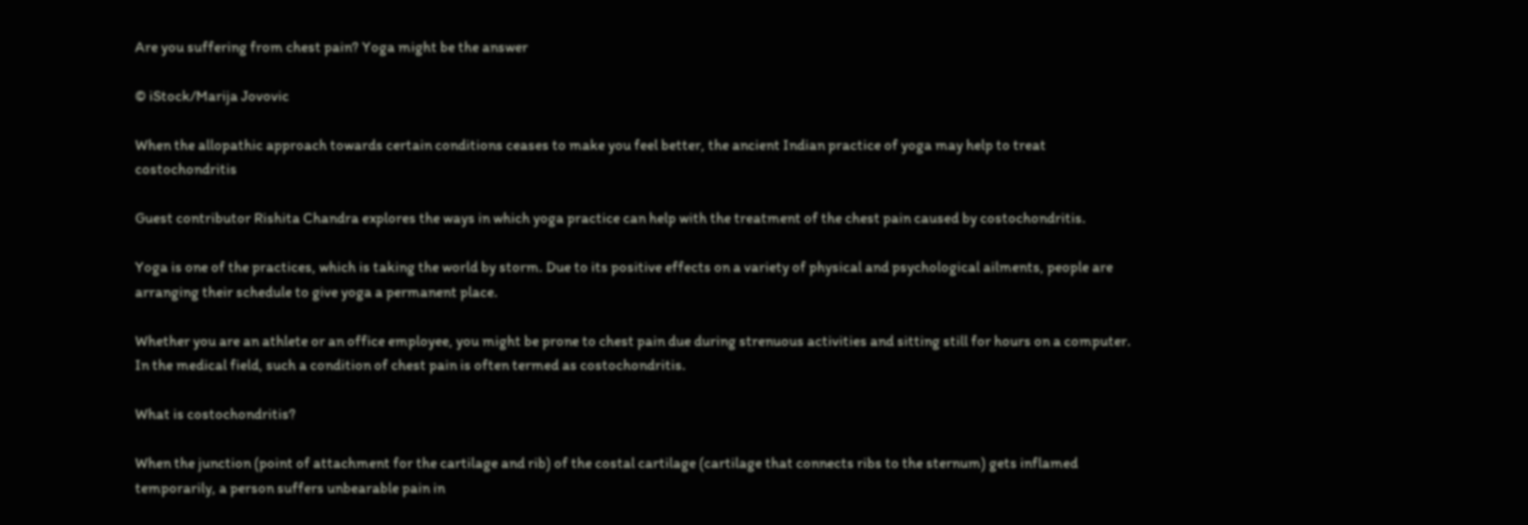Are you suffering from chest pain? Yoga might be the answer

© iStock/Marija Jovovic

When the allopathic approach towards certain conditions ceases to make you feel better, the ancient Indian practice of yoga may help to treat costochondritis

Guest contributor Rishita Chandra explores the ways in which yoga practice can help with the treatment of the chest pain caused by costochondritis.

Yoga is one of the practices, which is taking the world by storm. Due to its positive effects on a variety of physical and psychological ailments, people are arranging their schedule to give yoga a permanent place.

Whether you are an athlete or an office employee, you might be prone to chest pain due during strenuous activities and sitting still for hours on a computer. In the medical field, such a condition of chest pain is often termed as costochondritis.

What is costochondritis?

When the junction (point of attachment for the cartilage and rib) of the costal cartilage (cartilage that connects ribs to the sternum) gets inflamed temporarily, a person suffers unbearable pain in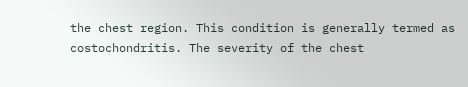the chest region. This condition is generally termed as costochondritis. The severity of the chest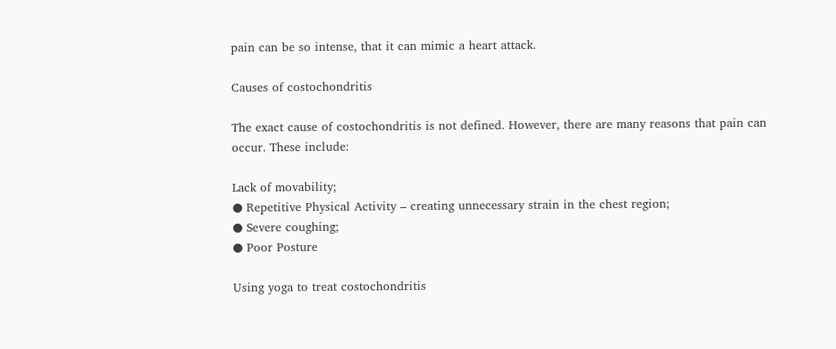pain can be so intense, that it can mimic a heart attack.

Causes of costochondritis

The exact cause of costochondritis is not defined. However, there are many reasons that pain can occur. These include:

Lack of movability;
● Repetitive Physical Activity – creating unnecessary strain in the chest region;
● Severe coughing;
● Poor Posture

Using yoga to treat costochondritis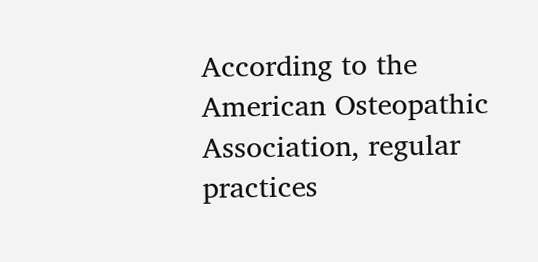According to the American Osteopathic Association, regular practices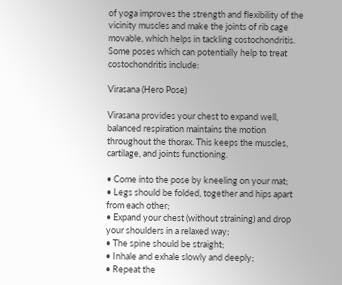of yoga improves the strength and flexibility of the vicinity muscles and make the joints of rib cage movable, which helps in tackling costochondritis. Some poses which can potentially help to treat costochondritis include:

Virasana (Hero Pose)

Virasana provides your chest to expand well, balanced respiration maintains the motion throughout the thorax. This keeps the muscles, cartilage, and joints functioning.

• Come into the pose by kneeling on your mat;
• Legs should be folded, together and hips apart from each other;
• Expand your chest (without straining) and drop your shoulders in a relaxed way;
• The spine should be straight;
• Inhale and exhale slowly and deeply;
• Repeat the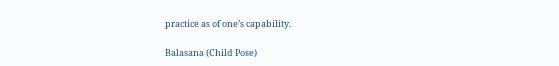practice as of one’s capability.

Balasana (Child Pose)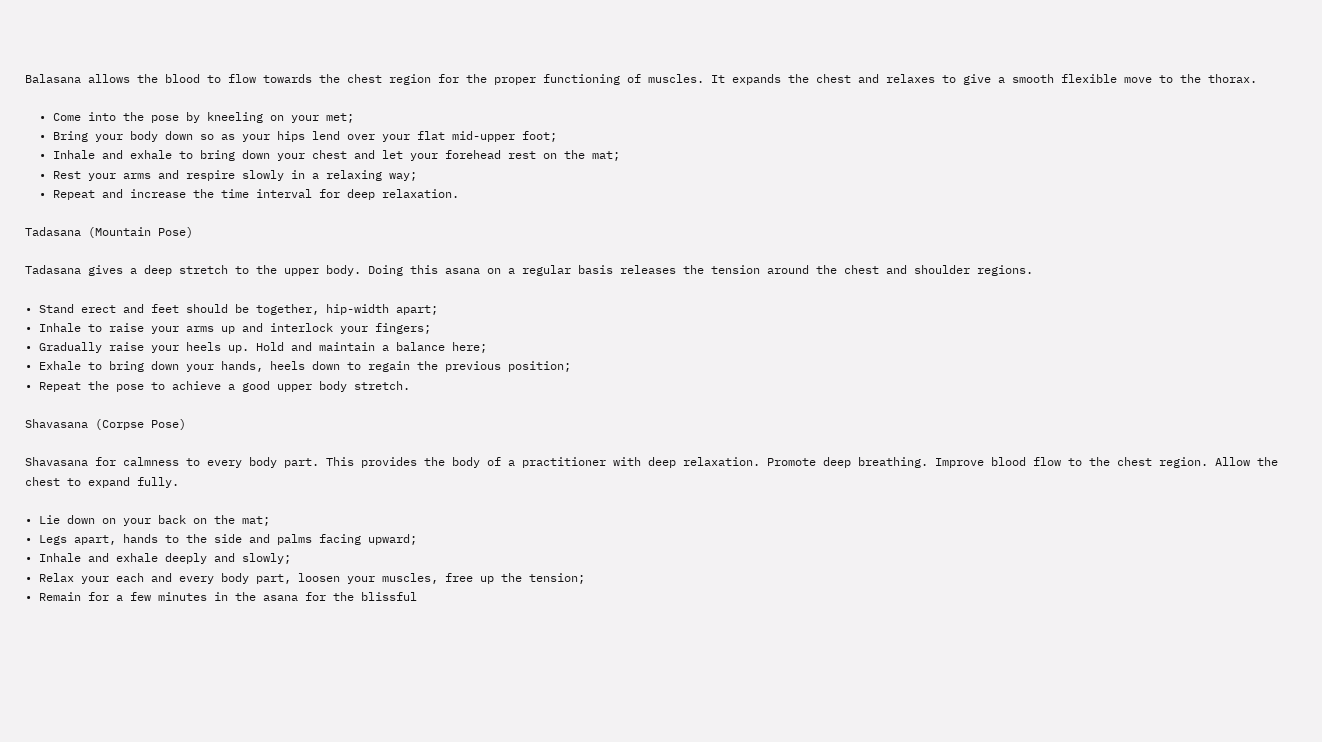Balasana allows the blood to flow towards the chest region for the proper functioning of muscles. It expands the chest and relaxes to give a smooth flexible move to the thorax.

  • Come into the pose by kneeling on your met;
  • Bring your body down so as your hips lend over your flat mid-upper foot;
  • Inhale and exhale to bring down your chest and let your forehead rest on the mat;
  • Rest your arms and respire slowly in a relaxing way;
  • Repeat and increase the time interval for deep relaxation.

Tadasana (Mountain Pose)

Tadasana gives a deep stretch to the upper body. Doing this asana on a regular basis releases the tension around the chest and shoulder regions.

• Stand erect and feet should be together, hip-width apart;
• Inhale to raise your arms up and interlock your fingers;
• Gradually raise your heels up. Hold and maintain a balance here;
• Exhale to bring down your hands, heels down to regain the previous position;
• Repeat the pose to achieve a good upper body stretch.

Shavasana (Corpse Pose)

Shavasana for calmness to every body part. This provides the body of a practitioner with deep relaxation. Promote deep breathing. Improve blood flow to the chest region. Allow the chest to expand fully.

• Lie down on your back on the mat;
• Legs apart, hands to the side and palms facing upward;
• Inhale and exhale deeply and slowly;
• Relax your each and every body part, loosen your muscles, free up the tension;
• Remain for a few minutes in the asana for the blissful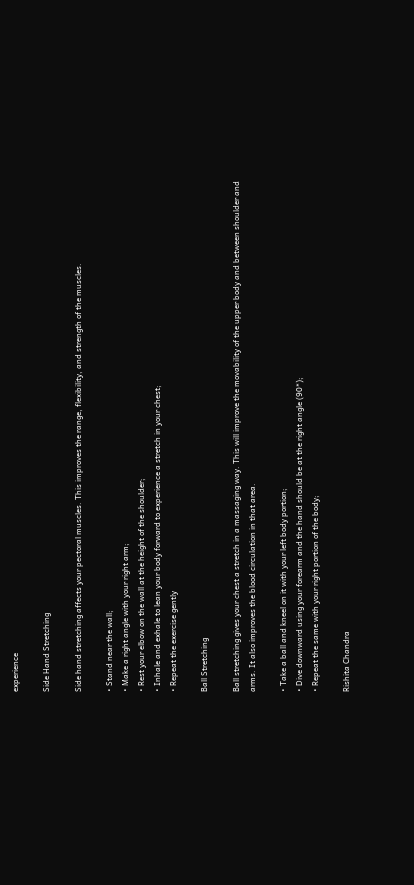experience

Side Hand Stretching

Side hand stretching affects your pectoral muscles. This improves the range, flexibility, and strength of the muscles.

• Stand near the wall;
• Make a right angle with your right arm;
• Rest your elbow on the wall at the height of the shoulder;
• Inhale and exhale to lean your body forward to experience a stretch in your chest;
• Repeat the exercise gently

Ball Stretching

Ball stretching gives your chest a stretch in a massaging way. This will improve the movability of the upper body and between shoulder and arms. It also improves the blood circulation in that area.

• Take a ball and kneel on it with your left body portion;
• Dive downward using your forearm and the hand should be at the right angle (90*);
• Repeat the same with your right portion of the body;

Rishita Chandra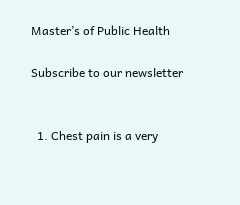Master’s of Public Health

Subscribe to our newsletter


  1. Chest pain is a very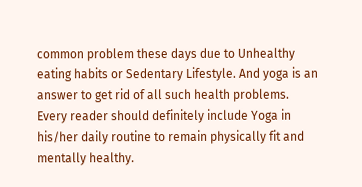common problem these days due to Unhealthy eating habits or Sedentary Lifestyle. And yoga is an answer to get rid of all such health problems. Every reader should definitely include Yoga in his/her daily routine to remain physically fit and mentally healthy.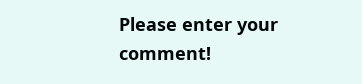Please enter your comment!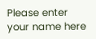Please enter your name here